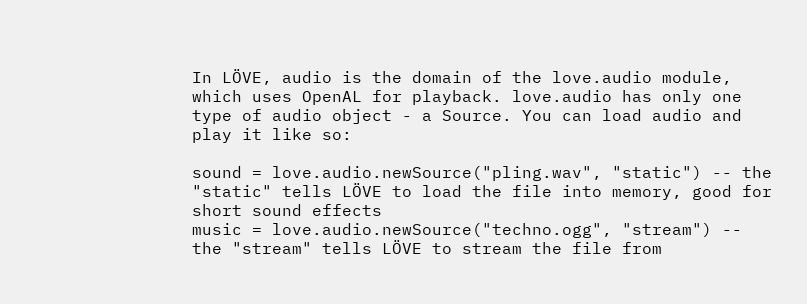In LÖVE, audio is the domain of the love.audio module, which uses OpenAL for playback. love.audio has only one type of audio object - a Source. You can load audio and play it like so:

sound = love.audio.newSource("pling.wav", "static") -- the "static" tells LÖVE to load the file into memory, good for short sound effects
music = love.audio.newSource("techno.ogg", "stream") -- the "stream" tells LÖVE to stream the file from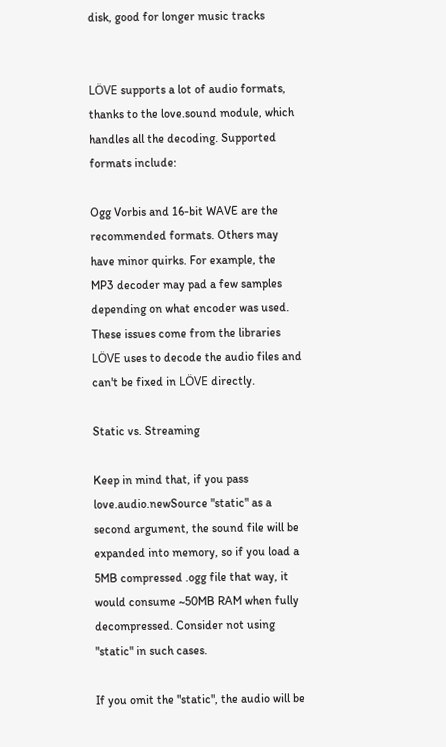disk, good for longer music tracks


LÖVE supports a lot of audio formats, thanks to the love.sound module, which handles all the decoding. Supported formats include:

Ogg Vorbis and 16-bit WAVE are the recommended formats. Others may have minor quirks. For example, the MP3 decoder may pad a few samples depending on what encoder was used. These issues come from the libraries LÖVE uses to decode the audio files and can't be fixed in LÖVE directly.

Static vs. Streaming

Keep in mind that, if you pass love.audio.newSource "static" as a second argument, the sound file will be expanded into memory, so if you load a 5MB compressed .ogg file that way, it would consume ~50MB RAM when fully decompressed. Consider not using "static" in such cases.

If you omit the "static", the audio will be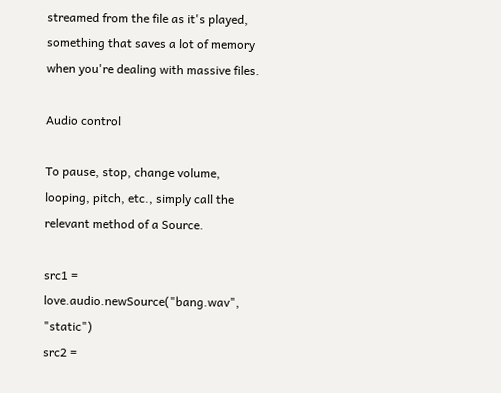streamed from the file as it's played, something that saves a lot of memory when you're dealing with massive files.

Audio control

To pause, stop, change volume, looping, pitch, etc., simply call the relevant method of a Source.

src1 = love.audio.newSource("bang.wav", "static")
src2 =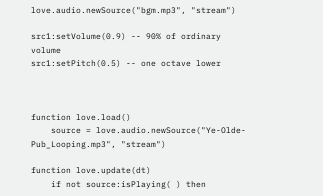love.audio.newSource("bgm.mp3", "stream")

src1:setVolume(0.9) -- 90% of ordinary volume
src1:setPitch(0.5) -- one octave lower



function love.load()
    source = love.audio.newSource("Ye-Olde-Pub_Looping.mp3", "stream")

function love.update(dt)
    if not source:isPlaying( ) then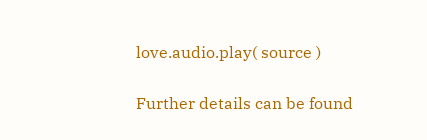love.audio.play( source )

Further details can be found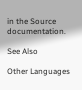in the Source documentation.

See Also

Other Languages